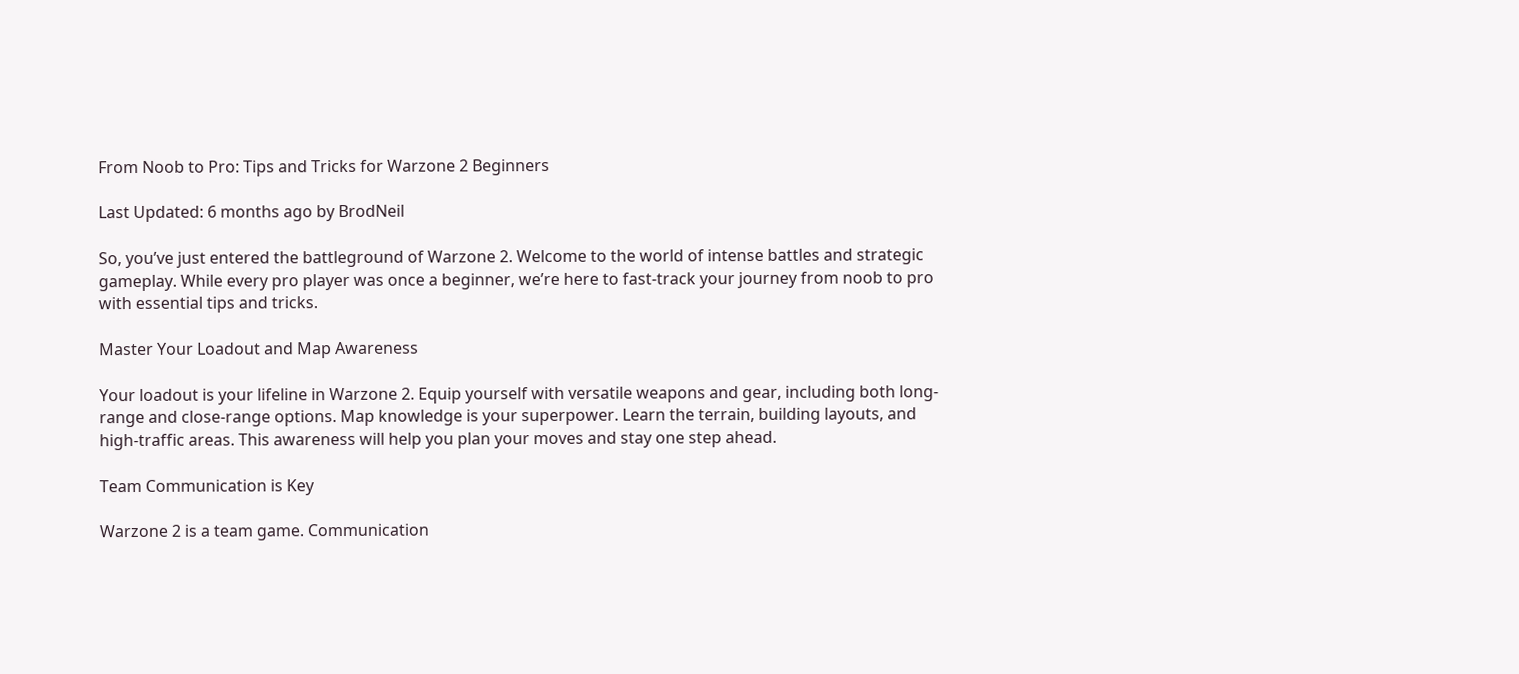From Noob to Pro: Tips and Tricks for Warzone 2 Beginners

Last Updated: 6 months ago by BrodNeil

So, you’ve just entered the battleground of Warzone 2. Welcome to the world of intense battles and strategic gameplay. While every pro player was once a beginner, we’re here to fast-track your journey from noob to pro with essential tips and tricks.

Master Your Loadout and Map Awareness

Your loadout is your lifeline in Warzone 2. Equip yourself with versatile weapons and gear, including both long-range and close-range options. Map knowledge is your superpower. Learn the terrain, building layouts, and high-traffic areas. This awareness will help you plan your moves and stay one step ahead.

Team Communication is Key

Warzone 2 is a team game. Communication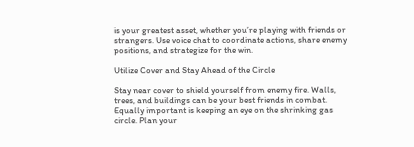is your greatest asset, whether you’re playing with friends or strangers. Use voice chat to coordinate actions, share enemy positions, and strategize for the win.

Utilize Cover and Stay Ahead of the Circle

Stay near cover to shield yourself from enemy fire. Walls, trees, and buildings can be your best friends in combat. Equally important is keeping an eye on the shrinking gas circle. Plan your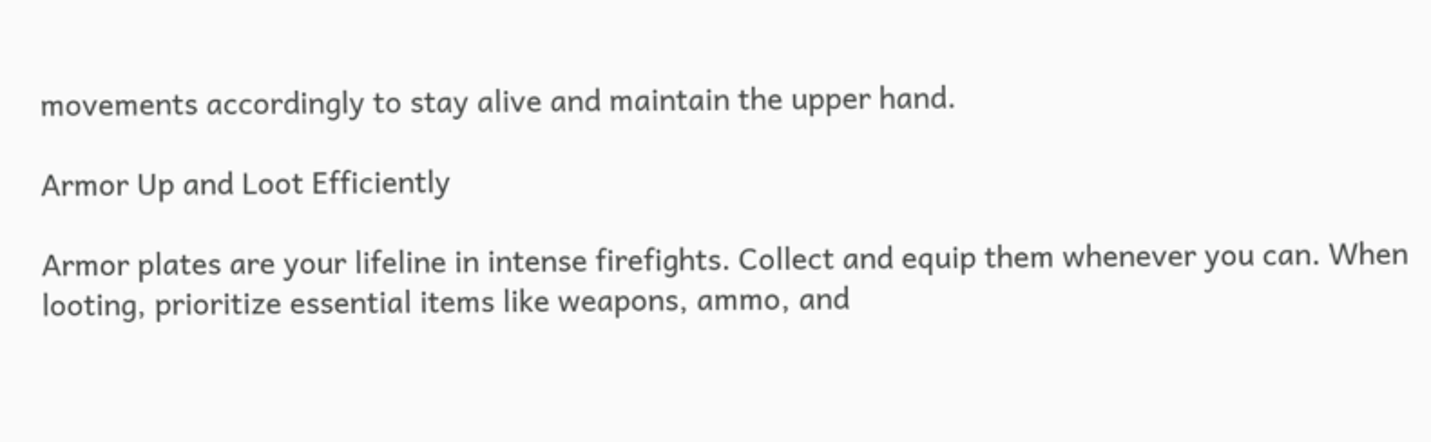movements accordingly to stay alive and maintain the upper hand.

Armor Up and Loot Efficiently

Armor plates are your lifeline in intense firefights. Collect and equip them whenever you can. When looting, prioritize essential items like weapons, ammo, and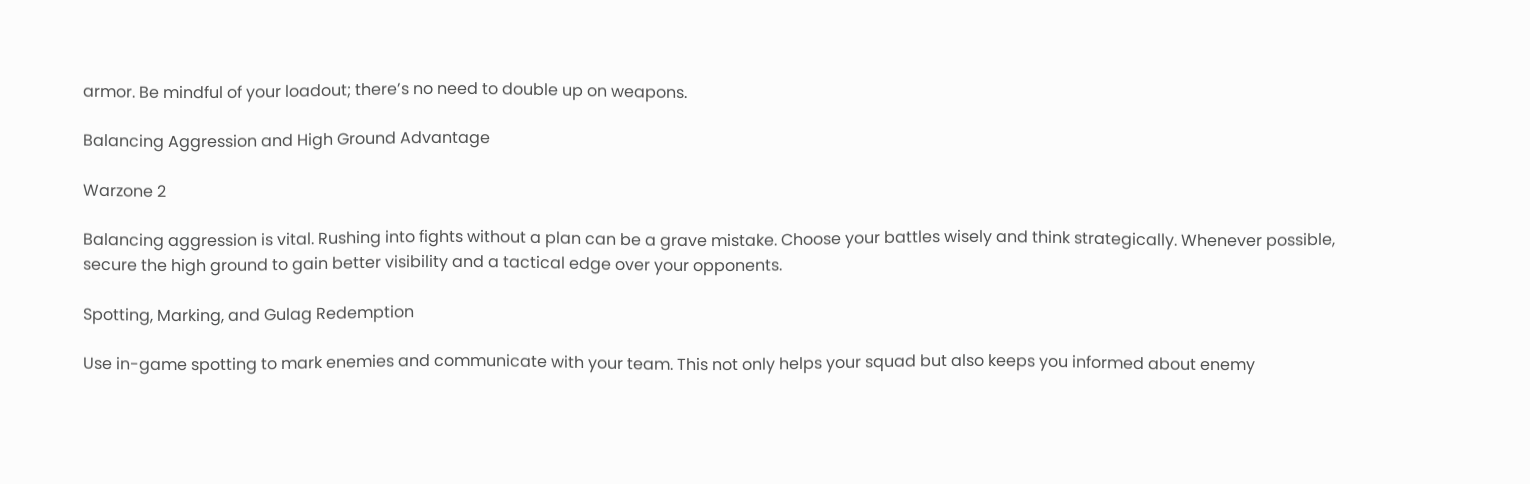armor. Be mindful of your loadout; there’s no need to double up on weapons.

Balancing Aggression and High Ground Advantage

Warzone 2

Balancing aggression is vital. Rushing into fights without a plan can be a grave mistake. Choose your battles wisely and think strategically. Whenever possible, secure the high ground to gain better visibility and a tactical edge over your opponents.

Spotting, Marking, and Gulag Redemption

Use in-game spotting to mark enemies and communicate with your team. This not only helps your squad but also keeps you informed about enemy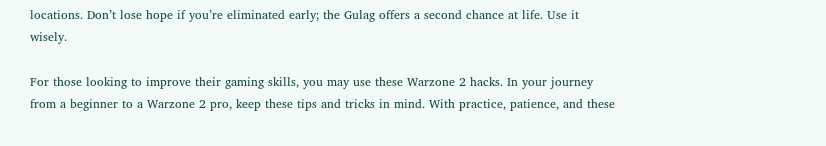locations. Don’t lose hope if you’re eliminated early; the Gulag offers a second chance at life. Use it wisely.

For those looking to improve their gaming skills, you may use these Warzone 2 hacks. In your journey from a beginner to a Warzone 2 pro, keep these tips and tricks in mind. With practice, patience, and these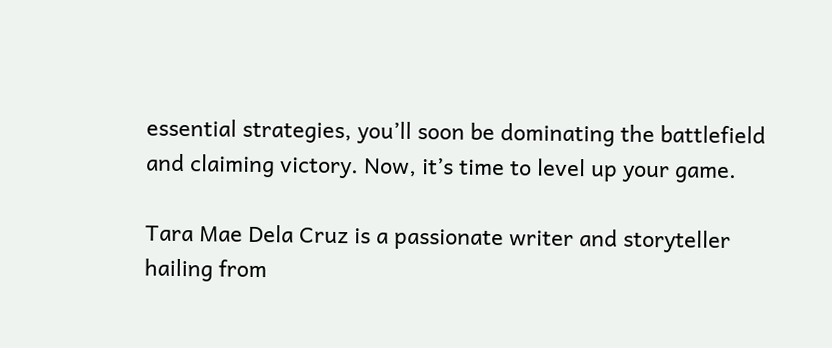essential strategies, you’ll soon be dominating the battlefield and claiming victory. Now, it’s time to level up your game.

Tara Mae Dela Cruz is a passionate writer and storyteller hailing from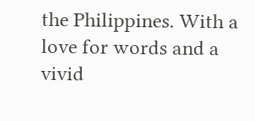the Philippines. With a love for words and a vivid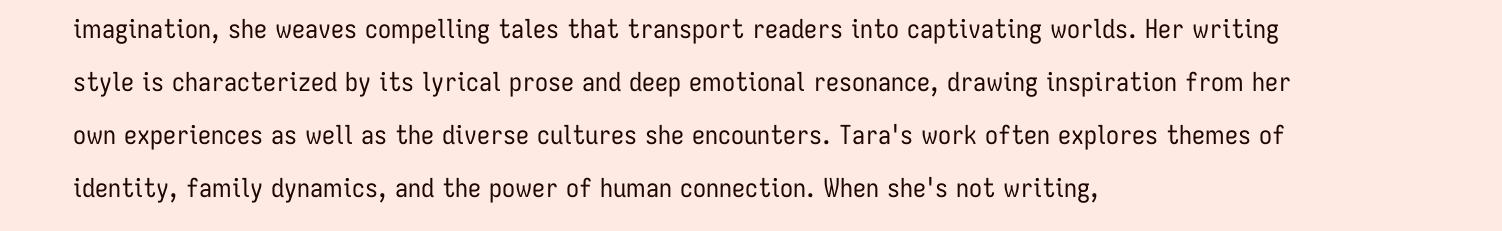imagination, she weaves compelling tales that transport readers into captivating worlds. Her writing style is characterized by its lyrical prose and deep emotional resonance, drawing inspiration from her own experiences as well as the diverse cultures she encounters. Tara's work often explores themes of identity, family dynamics, and the power of human connection. When she's not writing,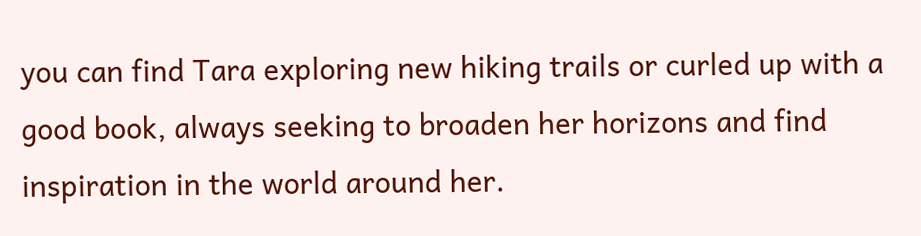you can find Tara exploring new hiking trails or curled up with a good book, always seeking to broaden her horizons and find inspiration in the world around her.